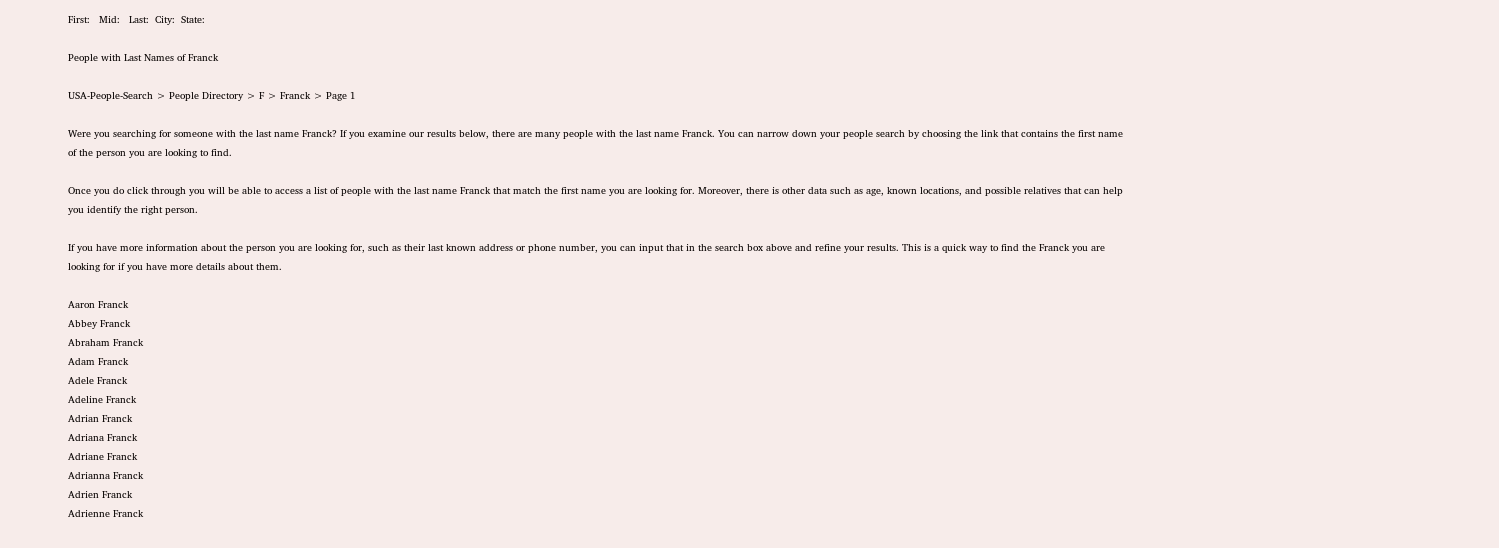First:   Mid:   Last:  City:  State:

People with Last Names of Franck

USA-People-Search > People Directory > F > Franck > Page 1

Were you searching for someone with the last name Franck? If you examine our results below, there are many people with the last name Franck. You can narrow down your people search by choosing the link that contains the first name of the person you are looking to find.

Once you do click through you will be able to access a list of people with the last name Franck that match the first name you are looking for. Moreover, there is other data such as age, known locations, and possible relatives that can help you identify the right person.

If you have more information about the person you are looking for, such as their last known address or phone number, you can input that in the search box above and refine your results. This is a quick way to find the Franck you are looking for if you have more details about them.

Aaron Franck
Abbey Franck
Abraham Franck
Adam Franck
Adele Franck
Adeline Franck
Adrian Franck
Adriana Franck
Adriane Franck
Adrianna Franck
Adrien Franck
Adrienne Franck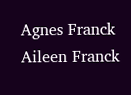Agnes Franck
Aileen Franck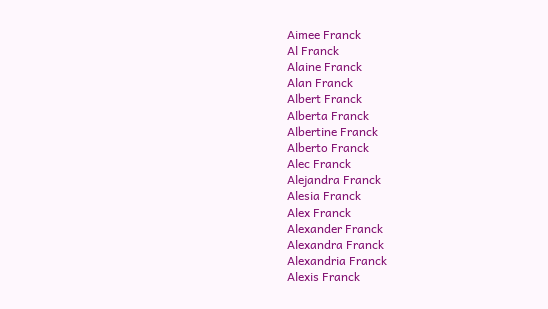Aimee Franck
Al Franck
Alaine Franck
Alan Franck
Albert Franck
Alberta Franck
Albertine Franck
Alberto Franck
Alec Franck
Alejandra Franck
Alesia Franck
Alex Franck
Alexander Franck
Alexandra Franck
Alexandria Franck
Alexis Franck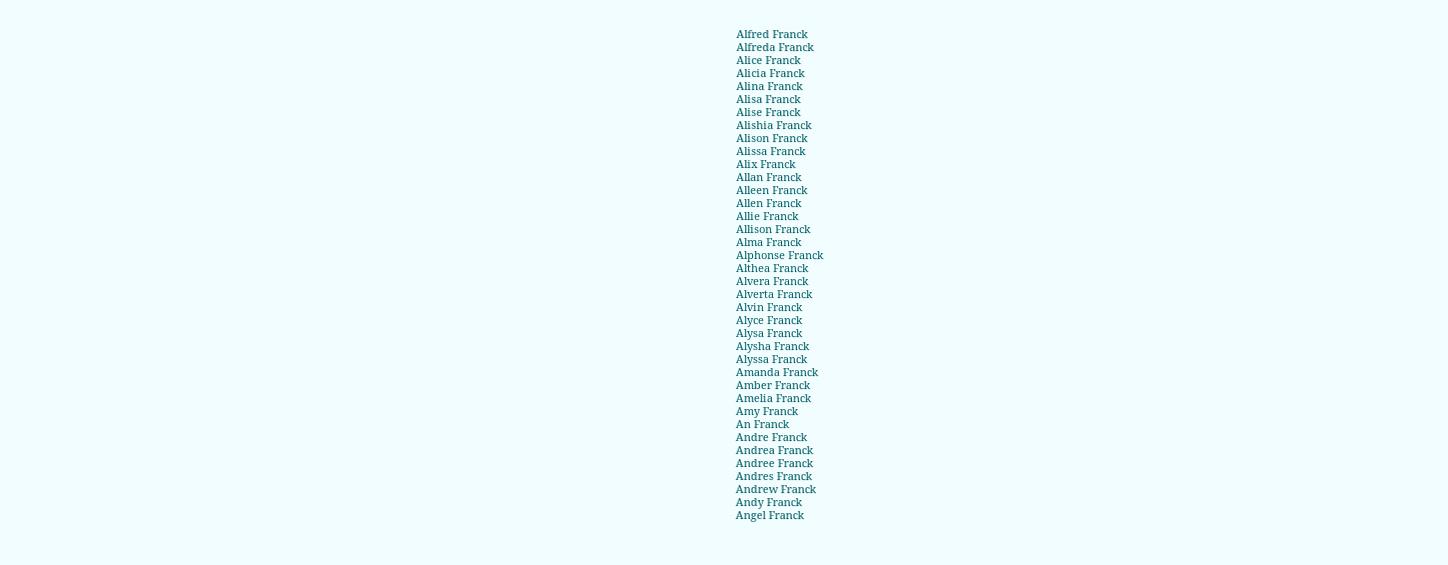Alfred Franck
Alfreda Franck
Alice Franck
Alicia Franck
Alina Franck
Alisa Franck
Alise Franck
Alishia Franck
Alison Franck
Alissa Franck
Alix Franck
Allan Franck
Alleen Franck
Allen Franck
Allie Franck
Allison Franck
Alma Franck
Alphonse Franck
Althea Franck
Alvera Franck
Alverta Franck
Alvin Franck
Alyce Franck
Alysa Franck
Alysha Franck
Alyssa Franck
Amanda Franck
Amber Franck
Amelia Franck
Amy Franck
An Franck
Andre Franck
Andrea Franck
Andree Franck
Andres Franck
Andrew Franck
Andy Franck
Angel Franck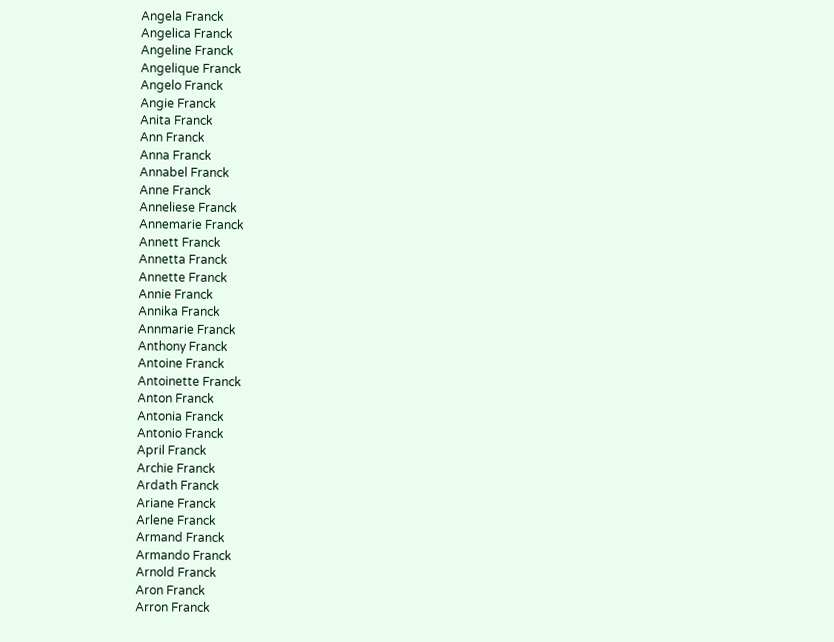Angela Franck
Angelica Franck
Angeline Franck
Angelique Franck
Angelo Franck
Angie Franck
Anita Franck
Ann Franck
Anna Franck
Annabel Franck
Anne Franck
Anneliese Franck
Annemarie Franck
Annett Franck
Annetta Franck
Annette Franck
Annie Franck
Annika Franck
Annmarie Franck
Anthony Franck
Antoine Franck
Antoinette Franck
Anton Franck
Antonia Franck
Antonio Franck
April Franck
Archie Franck
Ardath Franck
Ariane Franck
Arlene Franck
Armand Franck
Armando Franck
Arnold Franck
Aron Franck
Arron Franck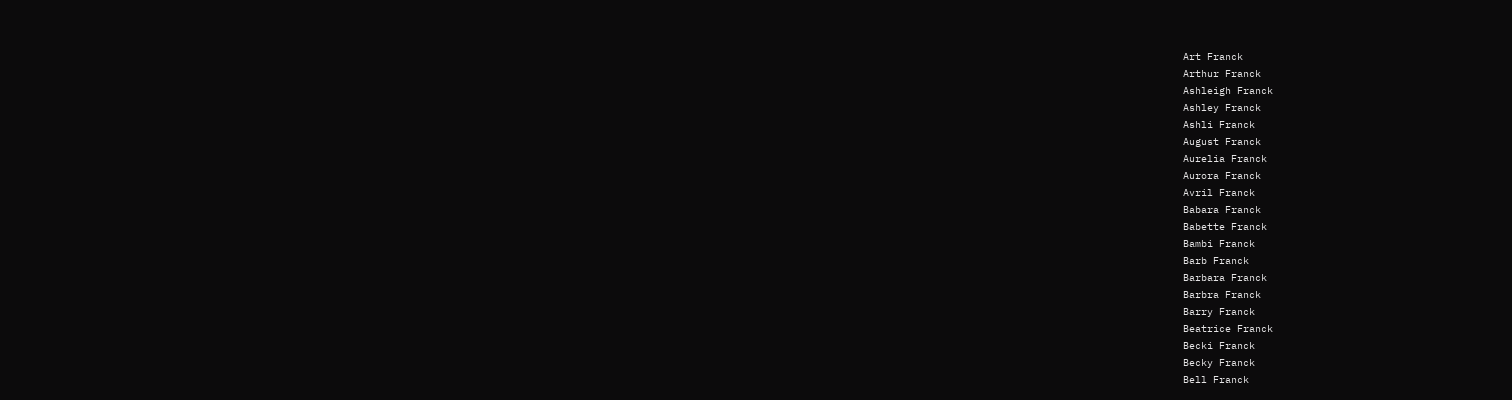Art Franck
Arthur Franck
Ashleigh Franck
Ashley Franck
Ashli Franck
August Franck
Aurelia Franck
Aurora Franck
Avril Franck
Babara Franck
Babette Franck
Bambi Franck
Barb Franck
Barbara Franck
Barbra Franck
Barry Franck
Beatrice Franck
Becki Franck
Becky Franck
Bell Franck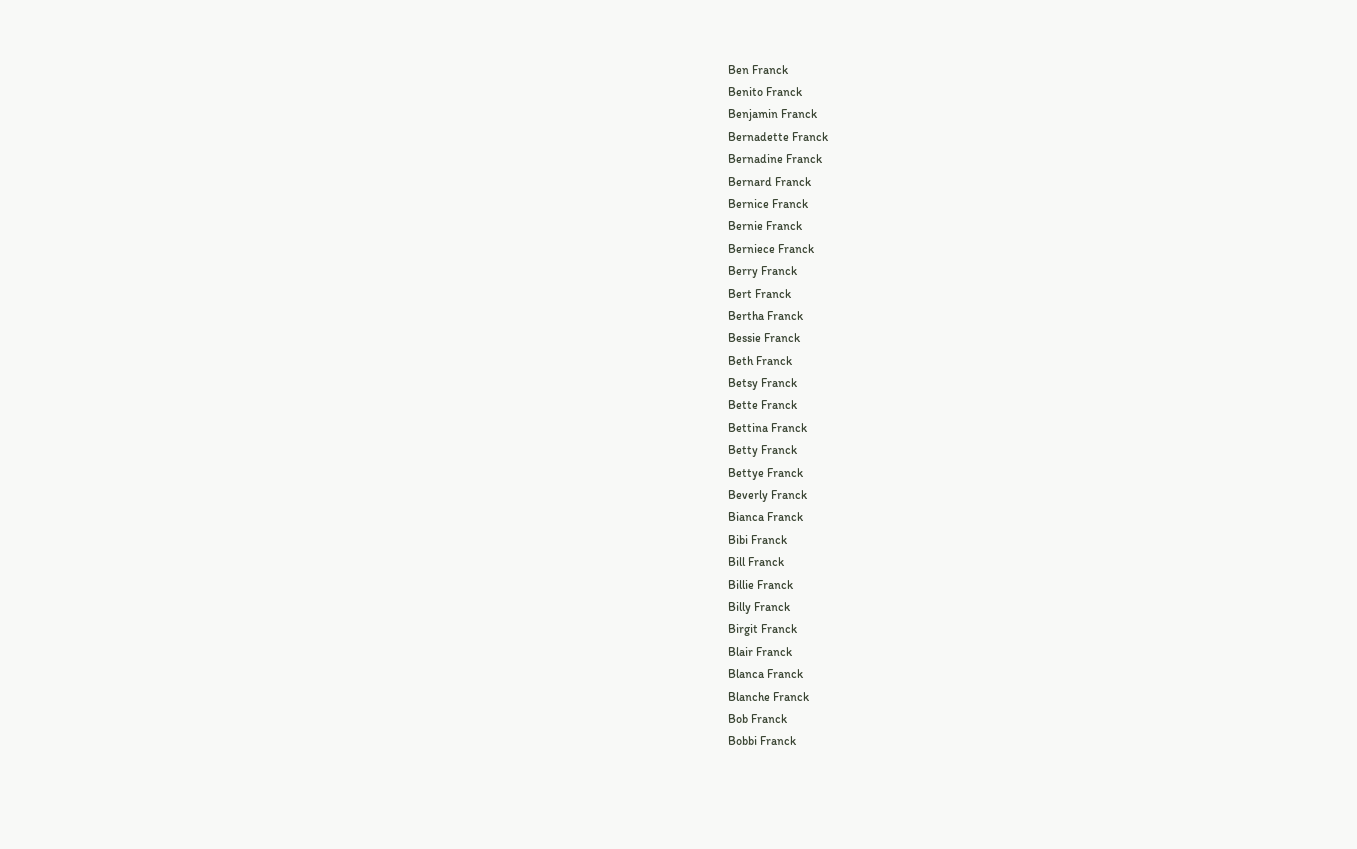Ben Franck
Benito Franck
Benjamin Franck
Bernadette Franck
Bernadine Franck
Bernard Franck
Bernice Franck
Bernie Franck
Berniece Franck
Berry Franck
Bert Franck
Bertha Franck
Bessie Franck
Beth Franck
Betsy Franck
Bette Franck
Bettina Franck
Betty Franck
Bettye Franck
Beverly Franck
Bianca Franck
Bibi Franck
Bill Franck
Billie Franck
Billy Franck
Birgit Franck
Blair Franck
Blanca Franck
Blanche Franck
Bob Franck
Bobbi Franck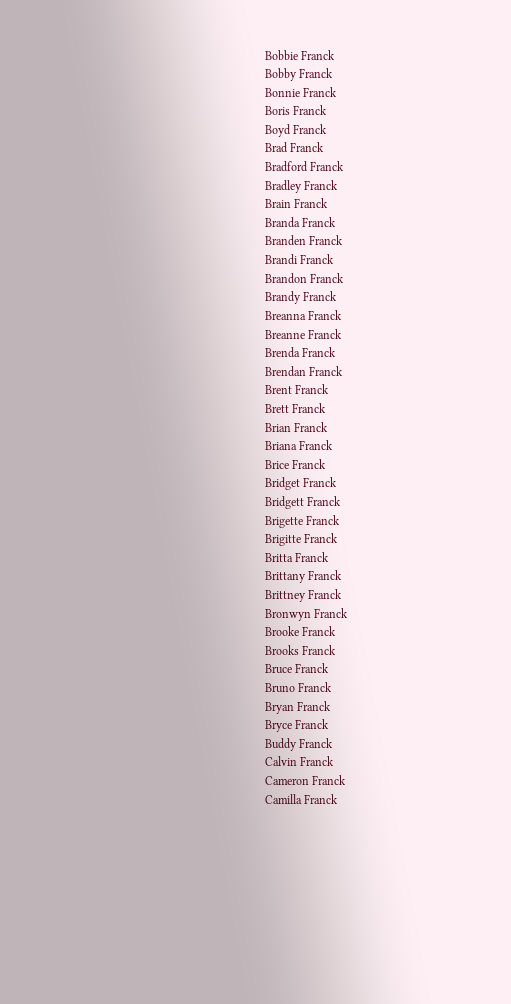Bobbie Franck
Bobby Franck
Bonnie Franck
Boris Franck
Boyd Franck
Brad Franck
Bradford Franck
Bradley Franck
Brain Franck
Branda Franck
Branden Franck
Brandi Franck
Brandon Franck
Brandy Franck
Breanna Franck
Breanne Franck
Brenda Franck
Brendan Franck
Brent Franck
Brett Franck
Brian Franck
Briana Franck
Brice Franck
Bridget Franck
Bridgett Franck
Brigette Franck
Brigitte Franck
Britta Franck
Brittany Franck
Brittney Franck
Bronwyn Franck
Brooke Franck
Brooks Franck
Bruce Franck
Bruno Franck
Bryan Franck
Bryce Franck
Buddy Franck
Calvin Franck
Cameron Franck
Camilla Franck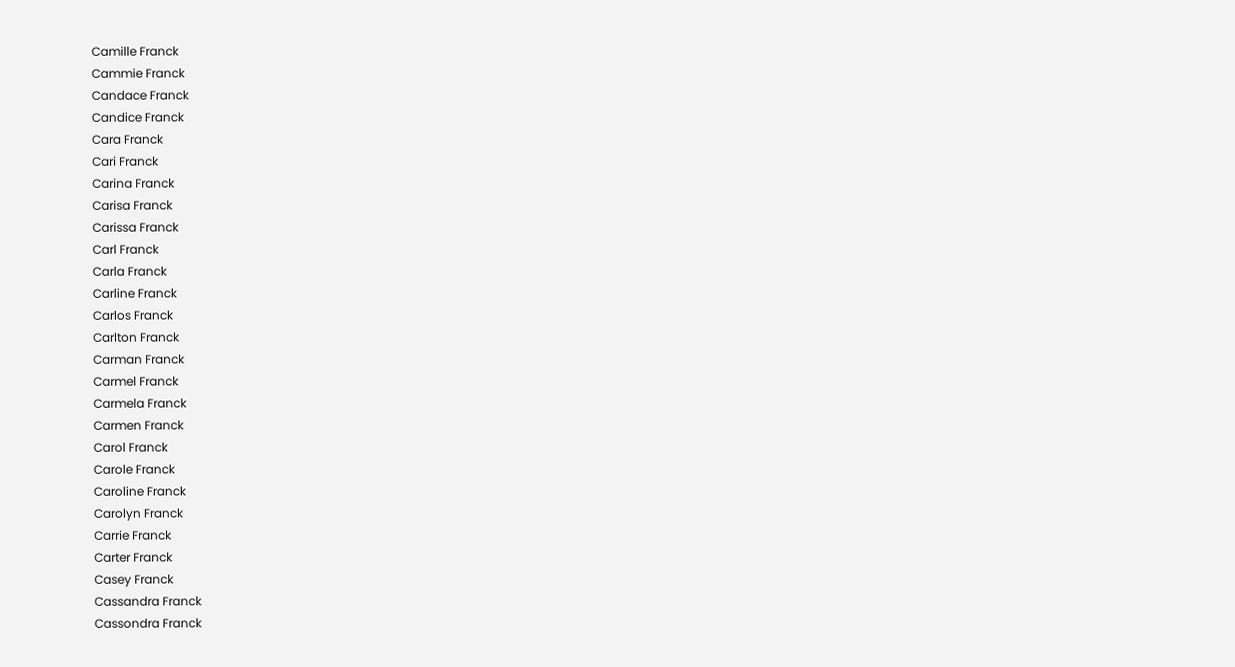Camille Franck
Cammie Franck
Candace Franck
Candice Franck
Cara Franck
Cari Franck
Carina Franck
Carisa Franck
Carissa Franck
Carl Franck
Carla Franck
Carline Franck
Carlos Franck
Carlton Franck
Carman Franck
Carmel Franck
Carmela Franck
Carmen Franck
Carol Franck
Carole Franck
Caroline Franck
Carolyn Franck
Carrie Franck
Carter Franck
Casey Franck
Cassandra Franck
Cassondra Franck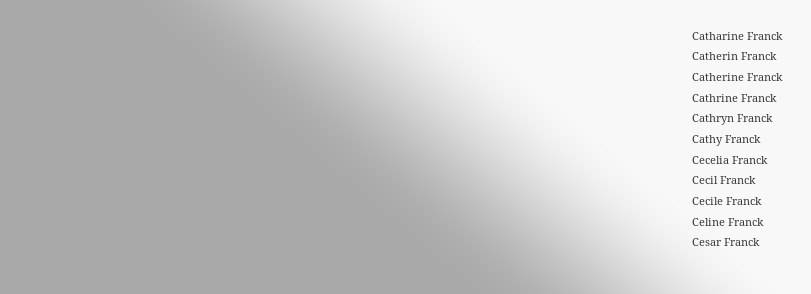Catharine Franck
Catherin Franck
Catherine Franck
Cathrine Franck
Cathryn Franck
Cathy Franck
Cecelia Franck
Cecil Franck
Cecile Franck
Celine Franck
Cesar Franck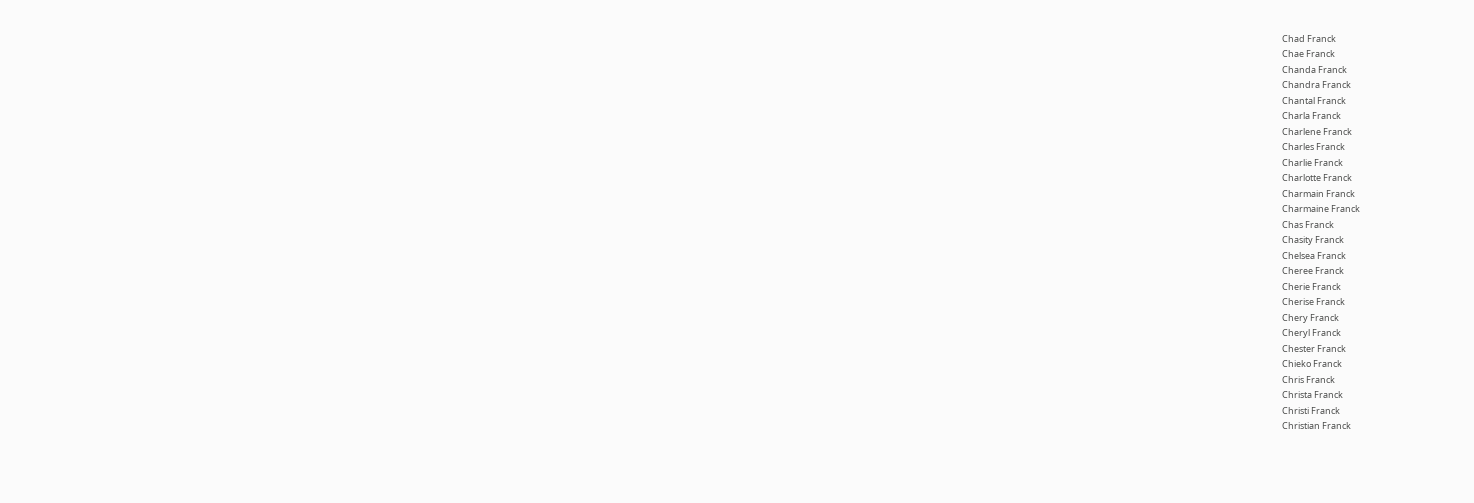Chad Franck
Chae Franck
Chanda Franck
Chandra Franck
Chantal Franck
Charla Franck
Charlene Franck
Charles Franck
Charlie Franck
Charlotte Franck
Charmain Franck
Charmaine Franck
Chas Franck
Chasity Franck
Chelsea Franck
Cheree Franck
Cherie Franck
Cherise Franck
Chery Franck
Cheryl Franck
Chester Franck
Chieko Franck
Chris Franck
Christa Franck
Christi Franck
Christian Franck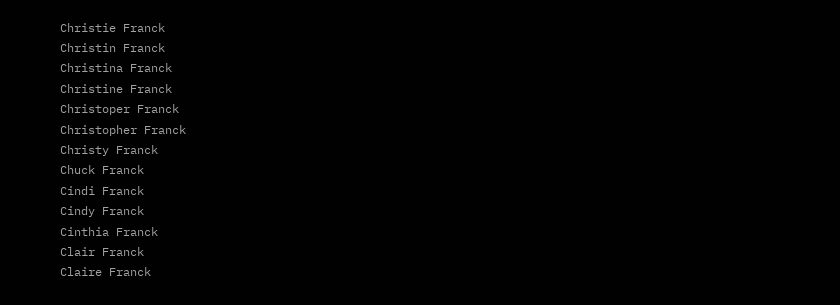Christie Franck
Christin Franck
Christina Franck
Christine Franck
Christoper Franck
Christopher Franck
Christy Franck
Chuck Franck
Cindi Franck
Cindy Franck
Cinthia Franck
Clair Franck
Claire Franck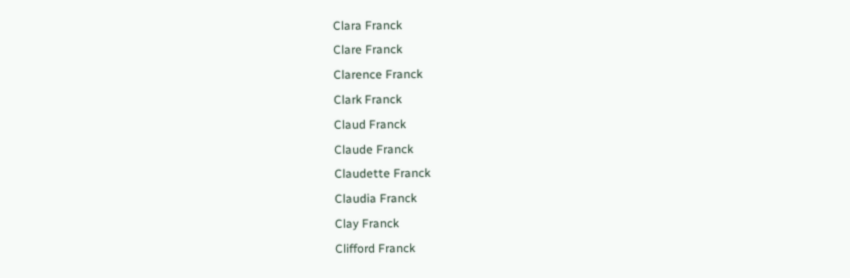Clara Franck
Clare Franck
Clarence Franck
Clark Franck
Claud Franck
Claude Franck
Claudette Franck
Claudia Franck
Clay Franck
Clifford Franck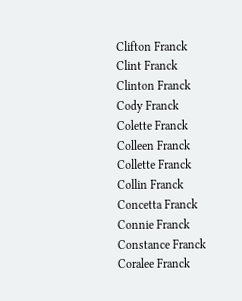Clifton Franck
Clint Franck
Clinton Franck
Cody Franck
Colette Franck
Colleen Franck
Collette Franck
Collin Franck
Concetta Franck
Connie Franck
Constance Franck
Coralee Franck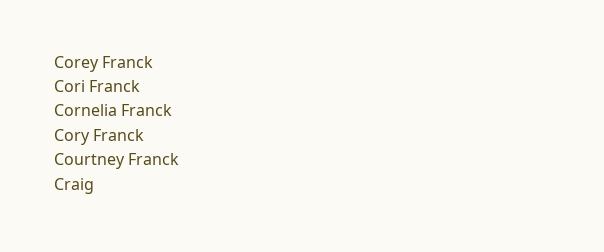Corey Franck
Cori Franck
Cornelia Franck
Cory Franck
Courtney Franck
Craig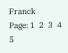Franck
Page: 1  2  3  4  5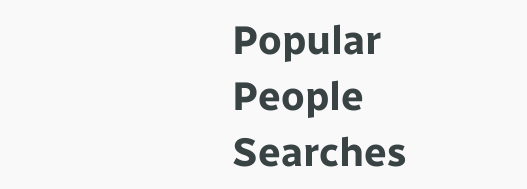Popular People Searches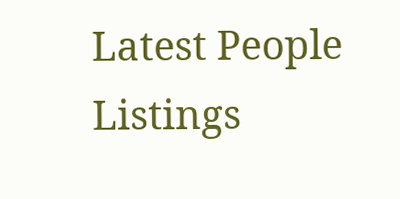Latest People Listings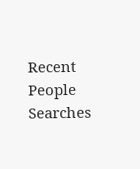Recent People Searches